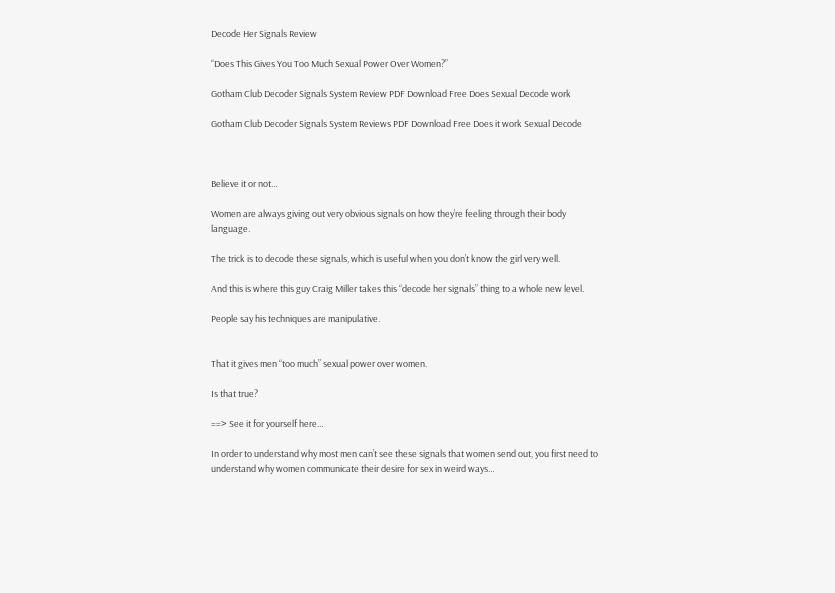Decode Her Signals Review

“Does This Gives You Too Much Sexual Power Over Women?”

Gotham Club Decoder Signals System Review PDF Download Free Does Sexual Decode work

Gotham Club Decoder Signals System Reviews PDF Download Free Does it work Sexual Decode



Believe it or not…

Women are always giving out very obvious signals on how they’re feeling through their body language.

The trick is to decode these signals, which is useful when you don’t know the girl very well.

And this is where this guy Craig Miller takes this “decode her signals” thing to a whole new level.

People say his techniques are manipulative.


That it gives men “too much” sexual power over women.

Is that true?

==> See it for yourself here…

In order to understand why most men can’t see these signals that women send out, you first need to understand why women communicate their desire for sex in weird ways…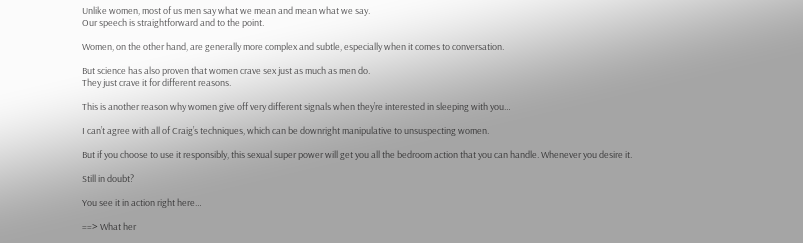Unlike women, most of us men say what we mean and mean what we say.
Our speech is straightforward and to the point.

Women, on the other hand, are generally more complex and subtle, especially when it comes to conversation.

But science has also proven that women crave sex just as much as men do.
They just crave it for different reasons.

This is another reason why women give off very different signals when they’re interested in sleeping with you…

I can’t agree with all of Craig’s techniques, which can be downright manipulative to unsuspecting women.

But if you choose to use it responsibly, this sexual super power will get you all the bedroom action that you can handle. Whenever you desire it.

Still in doubt?

You see it in action right here…

==> What her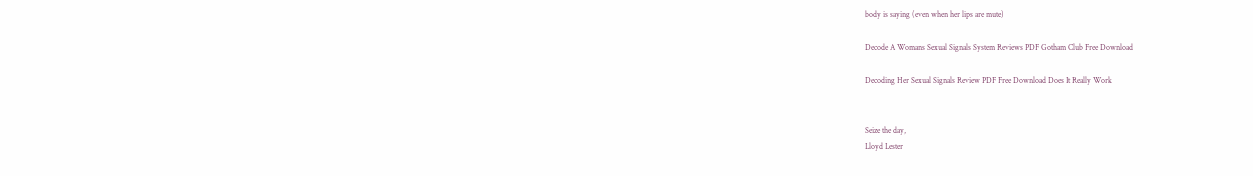body is saying (even when her lips are mute)

Decode A Womans Sexual Signals System Reviews PDF Gotham Club Free Download

Decoding Her Sexual Signals Review PDF Free Download Does It Really Work


Seize the day,
Lloyd Lester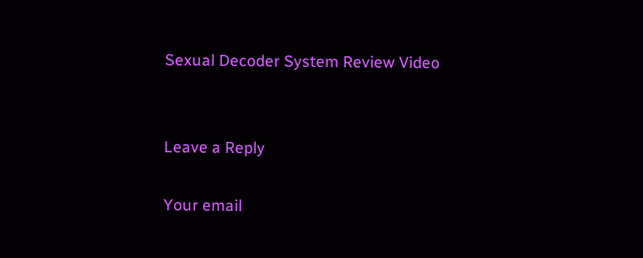Sexual Decoder System Review Video


Leave a Reply

Your email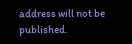address will not be published.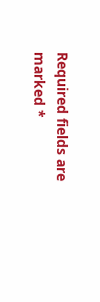Required fields are marked *